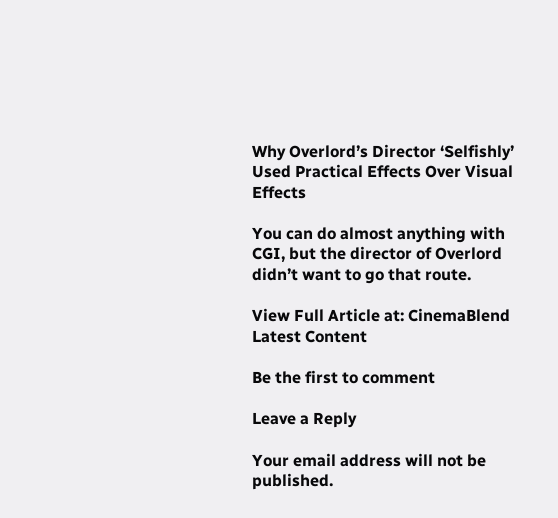Why Overlord’s Director ‘Selfishly’ Used Practical Effects Over Visual Effects

You can do almost anything with CGI, but the director of Overlord didn’t want to go that route.

View Full Article at: CinemaBlend Latest Content

Be the first to comment

Leave a Reply

Your email address will not be published.